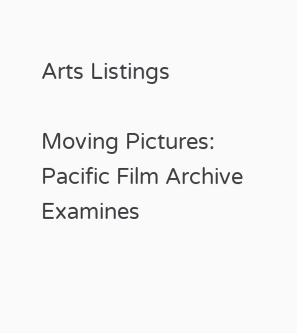Arts Listings

Moving Pictures: Pacific Film Archive Examines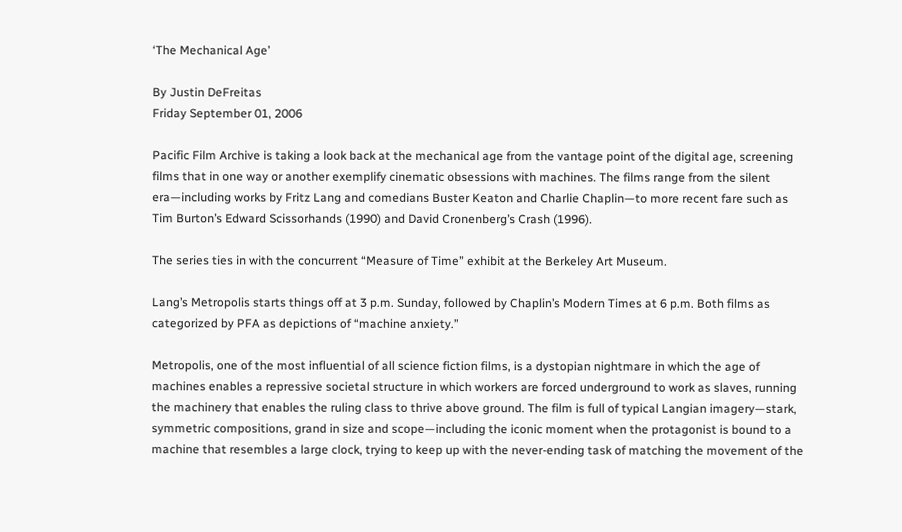‘The Mechanical Age’

By Justin DeFreitas
Friday September 01, 2006

Pacific Film Archive is taking a look back at the mechanical age from the vantage point of the digital age, screening films that in one way or another exemplify cinematic obsessions with machines. The films range from the silent era—including works by Fritz Lang and comedians Buster Keaton and Charlie Chaplin—to more recent fare such as Tim Burton’s Edward Scissorhands (1990) and David Cronenberg’s Crash (1996).

The series ties in with the concurrent “Measure of Time” exhibit at the Berkeley Art Museum.

Lang’s Metropolis starts things off at 3 p.m. Sunday, followed by Chaplin’s Modern Times at 6 p.m. Both films as categorized by PFA as depictions of “machine anxiety.”

Metropolis, one of the most influential of all science fiction films, is a dystopian nightmare in which the age of machines enables a repressive societal structure in which workers are forced underground to work as slaves, running the machinery that enables the ruling class to thrive above ground. The film is full of typical Langian imagery—stark, symmetric compositions, grand in size and scope—including the iconic moment when the protagonist is bound to a machine that resembles a large clock, trying to keep up with the never-ending task of matching the movement of the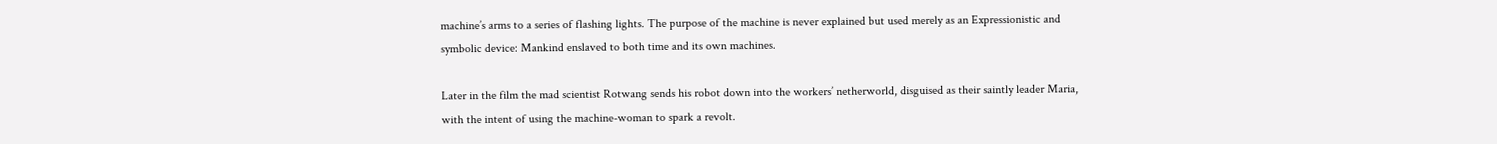machine’s arms to a series of flashing lights. The purpose of the machine is never explained but used merely as an Expressionistic and symbolic device: Mankind enslaved to both time and its own machines.

Later in the film the mad scientist Rotwang sends his robot down into the workers’ netherworld, disguised as their saintly leader Maria, with the intent of using the machine-woman to spark a revolt.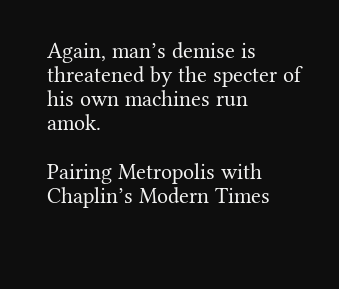Again, man’s demise is threatened by the specter of his own machines run amok.

Pairing Metropolis with Chaplin’s Modern Times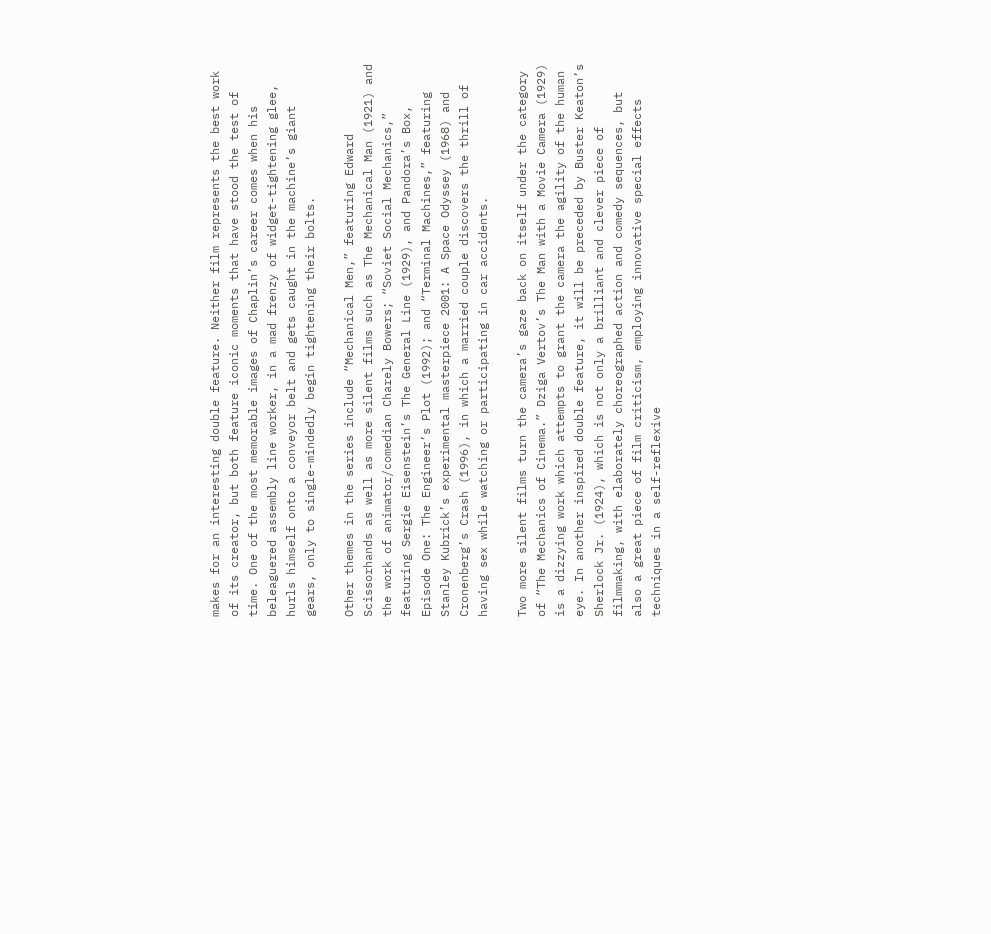makes for an interesting double feature. Neither film represents the best work of its creator, but both feature iconic moments that have stood the test of time. One of the most memorable images of Chaplin’s career comes when his beleaguered assembly line worker, in a mad frenzy of widget-tightening glee, hurls himself onto a conveyor belt and gets caught in the machine’s giant gears, only to single-mindedly begin tightening their bolts.

Other themes in the series include “Mechanical Men,” featuring Edward Scissorhands as well as more silent films such as The Mechanical Man (1921) and the work of animator/comedian Charely Bowers; “Soviet Social Mechanics,” featuring Sergie Eisenstein’s The General Line (1929), and Pandora’s Box, Episode One: The Engineer’s Plot (1992); and “Terminal Machines,” featuring Stanley Kubrick’s experimental masterpiece 2001: A Space Odyssey (1968) and Cronenberg’s Crash (1996), in which a married couple discovers the thrill of having sex while watching or participating in car accidents.

Two more silent films turn the camera’s gaze back on itself under the category of “The Mechanics of Cinema.” Dziga Vertov’s The Man with a Movie Camera (1929) is a dizzying work which attempts to grant the camera the agility of the human eye. In another inspired double feature, it will be preceded by Buster Keaton’s Sherlock Jr. (1924), which is not only a brilliant and clever piece of filmmaking, with elaborately choreographed action and comedy sequences, but also a great piece of film criticism, employing innovative special effects techniques in a self-reflexive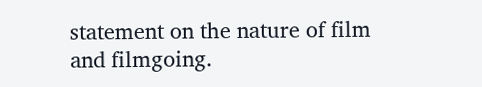statement on the nature of film and filmgoing.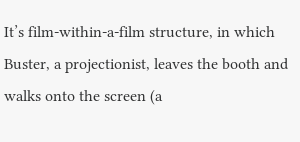It’s film-within-a-film structure, in which Buster, a projectionist, leaves the booth and walks onto the screen (a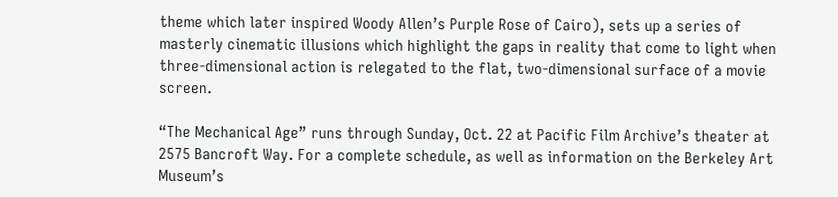theme which later inspired Woody Allen’s Purple Rose of Cairo), sets up a series of masterly cinematic illusions which highlight the gaps in reality that come to light when three-dimensional action is relegated to the flat, two-dimensional surface of a movie screen.

“The Mechanical Age” runs through Sunday, Oct. 22 at Pacific Film Archive’s theater at 2575 Bancroft Way. For a complete schedule, as well as information on the Berkeley Art Museum’s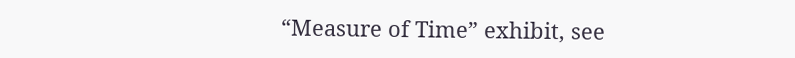“Measure of Time” exhibit, see